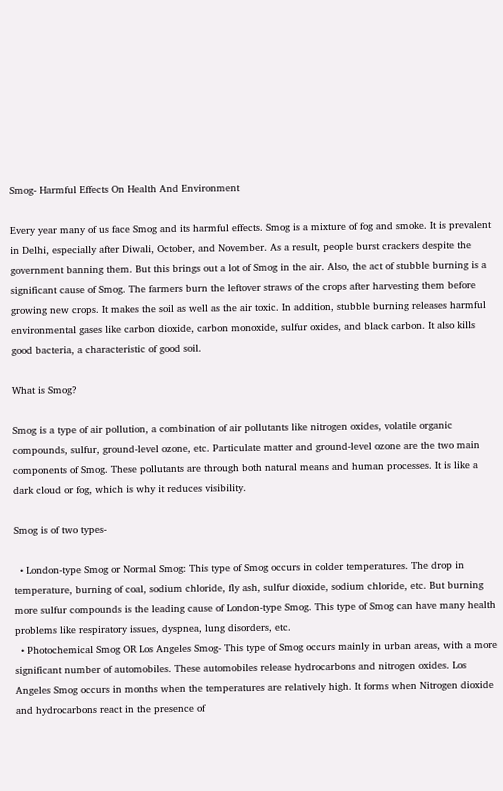Smog- Harmful Effects On Health And Environment

Every year many of us face Smog and its harmful effects. Smog is a mixture of fog and smoke. It is prevalent in Delhi, especially after Diwali, October, and November. As a result, people burst crackers despite the government banning them. But this brings out a lot of Smog in the air. Also, the act of stubble burning is a significant cause of Smog. The farmers burn the leftover straws of the crops after harvesting them before growing new crops. It makes the soil as well as the air toxic. In addition, stubble burning releases harmful environmental gases like carbon dioxide, carbon monoxide, sulfur oxides, and black carbon. It also kills good bacteria, a characteristic of good soil.

What is Smog?

Smog is a type of air pollution, a combination of air pollutants like nitrogen oxides, volatile organic compounds, sulfur, ground-level ozone, etc. Particulate matter and ground-level ozone are the two main components of Smog. These pollutants are through both natural means and human processes. It is like a dark cloud or fog, which is why it reduces visibility.

Smog is of two types-

  • London-type Smog or Normal Smog: This type of Smog occurs in colder temperatures. The drop in temperature, burning of coal, sodium chloride, fly ash, sulfur dioxide, sodium chloride, etc. But burning more sulfur compounds is the leading cause of London-type Smog. This type of Smog can have many health problems like respiratory issues, dyspnea, lung disorders, etc.
  • Photochemical Smog OR Los Angeles Smog- This type of Smog occurs mainly in urban areas, with a more significant number of automobiles. These automobiles release hydrocarbons and nitrogen oxides. Los Angeles Smog occurs in months when the temperatures are relatively high. It forms when Nitrogen dioxide and hydrocarbons react in the presence of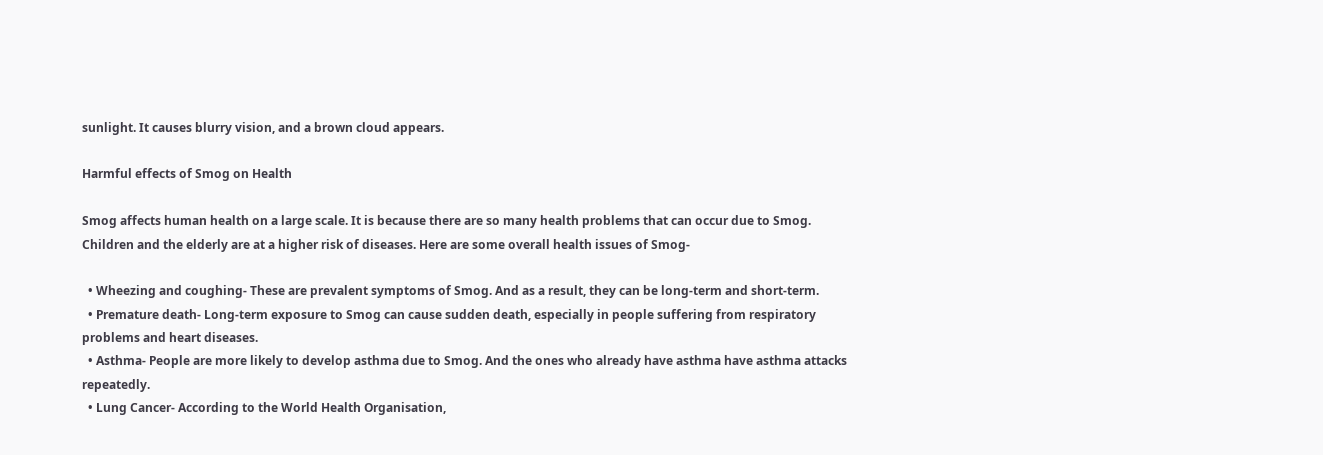sunlight. It causes blurry vision, and a brown cloud appears.

Harmful effects of Smog on Health

Smog affects human health on a large scale. It is because there are so many health problems that can occur due to Smog. Children and the elderly are at a higher risk of diseases. Here are some overall health issues of Smog-

  • Wheezing and coughing- These are prevalent symptoms of Smog. And as a result, they can be long-term and short-term.
  • Premature death- Long-term exposure to Smog can cause sudden death, especially in people suffering from respiratory problems and heart diseases.
  • Asthma- People are more likely to develop asthma due to Smog. And the ones who already have asthma have asthma attacks repeatedly.
  • Lung Cancer- According to the World Health Organisation,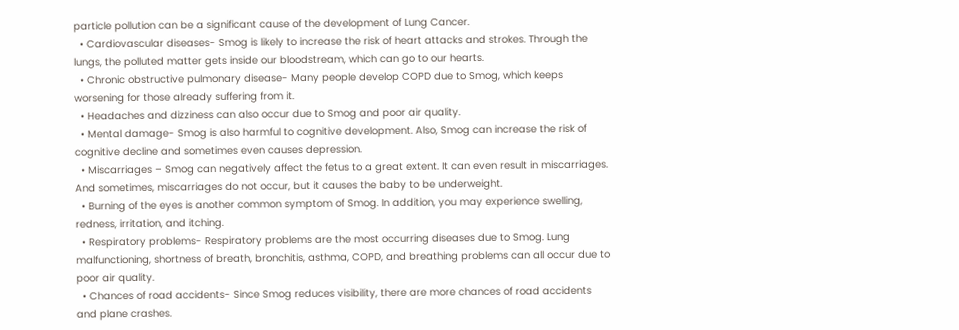particle pollution can be a significant cause of the development of Lung Cancer.
  • Cardiovascular diseases- Smog is likely to increase the risk of heart attacks and strokes. Through the lungs, the polluted matter gets inside our bloodstream, which can go to our hearts.
  • Chronic obstructive pulmonary disease- Many people develop COPD due to Smog, which keeps worsening for those already suffering from it.
  • Headaches and dizziness can also occur due to Smog and poor air quality.
  • Mental damage- Smog is also harmful to cognitive development. Also, Smog can increase the risk of cognitive decline and sometimes even causes depression.
  • Miscarriages – Smog can negatively affect the fetus to a great extent. It can even result in miscarriages. And sometimes, miscarriages do not occur, but it causes the baby to be underweight.
  • Burning of the eyes is another common symptom of Smog. In addition, you may experience swelling, redness, irritation, and itching.
  • Respiratory problems- Respiratory problems are the most occurring diseases due to Smog. Lung malfunctioning, shortness of breath, bronchitis, asthma, COPD, and breathing problems can all occur due to poor air quality.
  • Chances of road accidents- Since Smog reduces visibility, there are more chances of road accidents and plane crashes.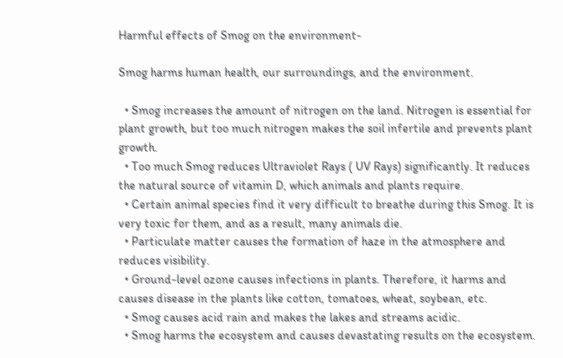Harmful effects of Smog on the environment-

Smog harms human health, our surroundings, and the environment.

  • Smog increases the amount of nitrogen on the land. Nitrogen is essential for plant growth, but too much nitrogen makes the soil infertile and prevents plant growth.
  • Too much Smog reduces Ultraviolet Rays ( UV Rays) significantly. It reduces the natural source of vitamin D, which animals and plants require.
  • Certain animal species find it very difficult to breathe during this Smog. It is very toxic for them, and as a result, many animals die.
  • Particulate matter causes the formation of haze in the atmosphere and reduces visibility.
  • Ground-level ozone causes infections in plants. Therefore, it harms and causes disease in the plants like cotton, tomatoes, wheat, soybean, etc.
  • Smog causes acid rain and makes the lakes and streams acidic.
  • Smog harms the ecosystem and causes devastating results on the ecosystem.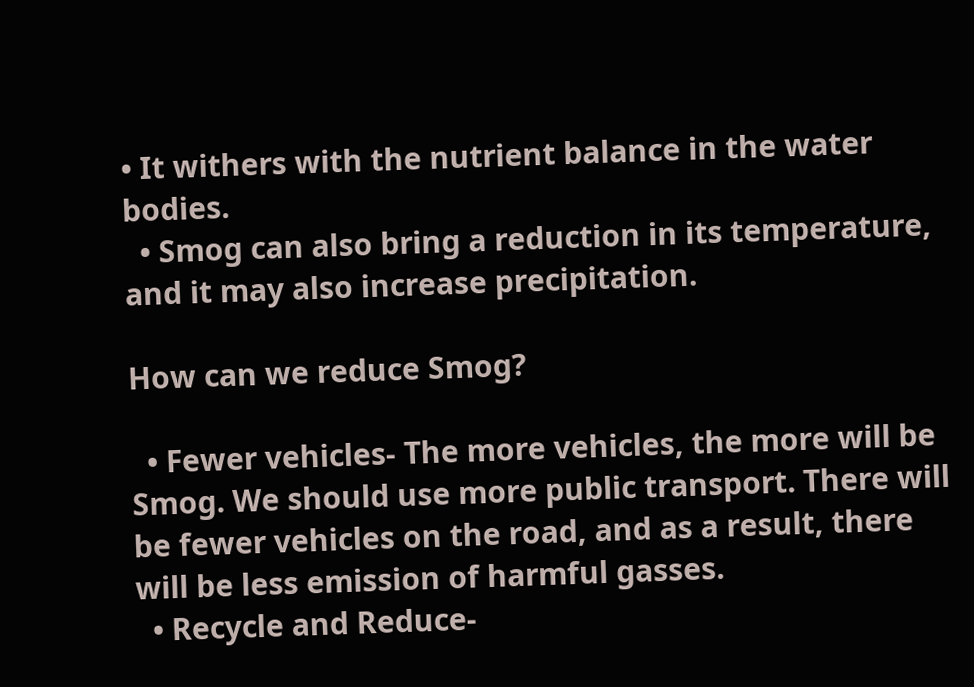• It withers with the nutrient balance in the water bodies.
  • Smog can also bring a reduction in its temperature, and it may also increase precipitation.

How can we reduce Smog?

  • Fewer vehicles- The more vehicles, the more will be Smog. We should use more public transport. There will be fewer vehicles on the road, and as a result, there will be less emission of harmful gasses.
  • Recycle and Reduce-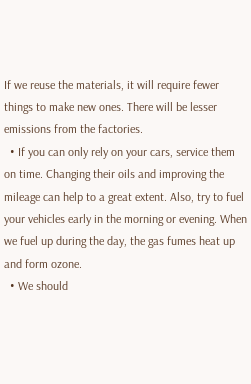If we reuse the materials, it will require fewer things to make new ones. There will be lesser emissions from the factories.
  • If you can only rely on your cars, service them on time. Changing their oils and improving the mileage can help to a great extent. Also, try to fuel your vehicles early in the morning or evening. When we fuel up during the day, the gas fumes heat up and form ozone.
  • We should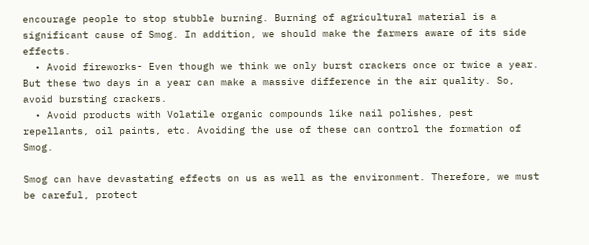encourage people to stop stubble burning. Burning of agricultural material is a significant cause of Smog. In addition, we should make the farmers aware of its side effects.
  • Avoid fireworks- Even though we think we only burst crackers once or twice a year. But these two days in a year can make a massive difference in the air quality. So, avoid bursting crackers.
  • Avoid products with Volatile organic compounds like nail polishes, pest repellants, oil paints, etc. Avoiding the use of these can control the formation of Smog.

Smog can have devastating effects on us as well as the environment. Therefore, we must be careful, protect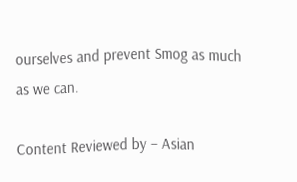ourselves and prevent Smog as much as we can.

Content Reviewed by – Asian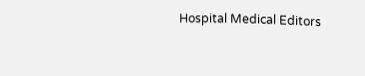Hospital Medical Editors